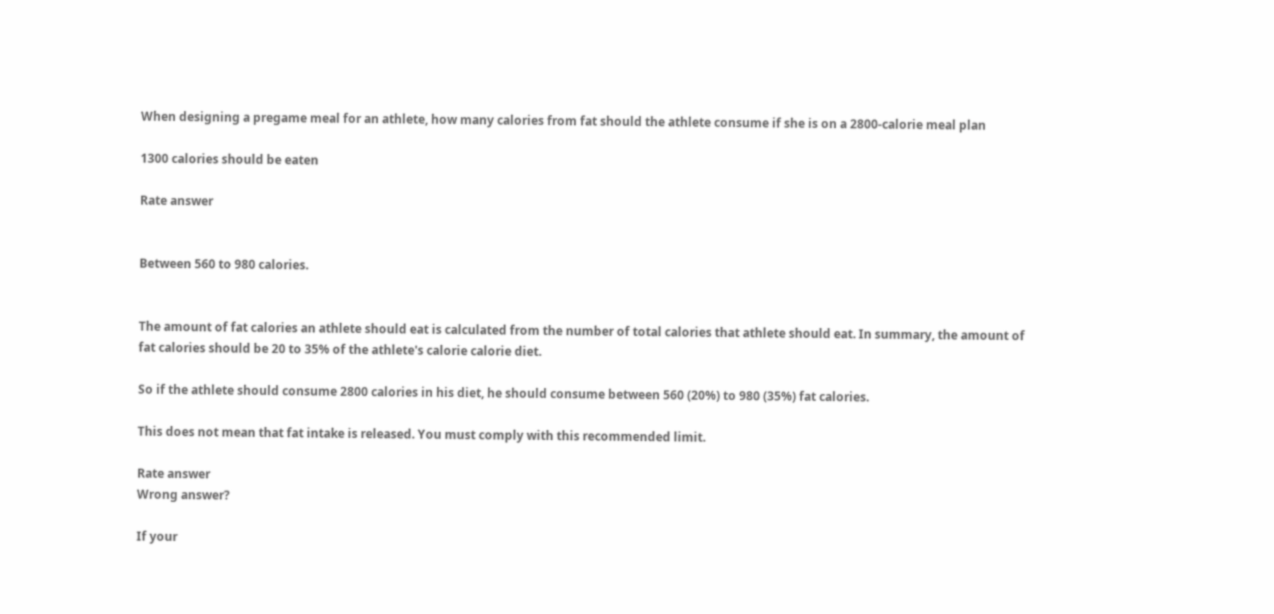When designing a pregame meal for an athlete, how many calories from fat should the athlete consume if she is on a 2800-calorie meal plan

1300 calories should be eaten

Rate answer


Between 560 to 980 calories.


The amount of fat calories an athlete should eat is calculated from the number of total calories that athlete should eat. In summary, the amount of fat calories should be 20 to 35% of the athlete's calorie calorie diet.

So if the athlete should consume 2800 calories in his diet, he should consume between 560 (20%) to 980 (35%) fat calories.

This does not mean that fat intake is released. You must comply with this recommended limit.

Rate answer
Wrong answer?

If your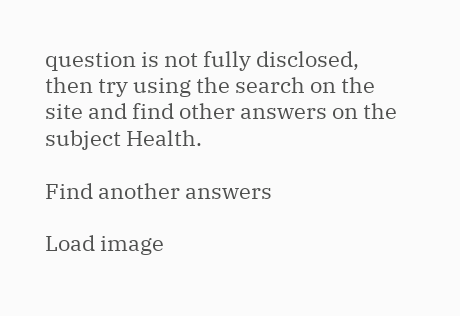question is not fully disclosed, then try using the search on the site and find other answers on the subject Health.

Find another answers

Load image